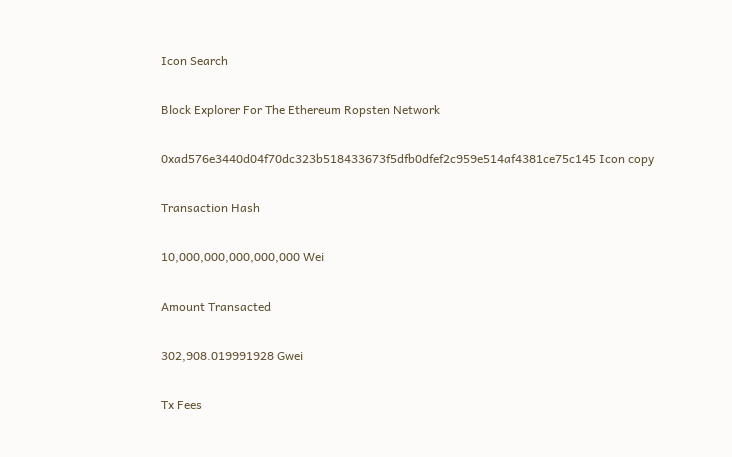Icon Search

Block Explorer For The Ethereum Ropsten Network

0xad576e3440d04f70dc323b518433673f5dfb0dfef2c959e514af4381ce75c145 Icon copy

Transaction Hash

10,000,000,000,000,000 Wei

Amount Transacted

302,908.019991928 Gwei

Tx Fees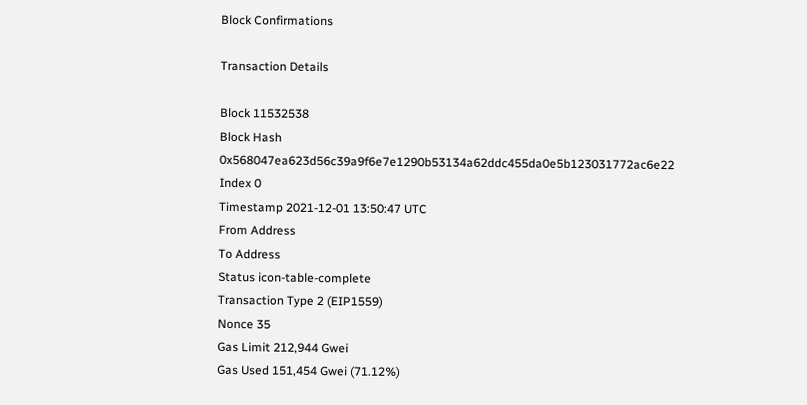Block Confirmations

Transaction Details

Block 11532538
Block Hash 0x568047ea623d56c39a9f6e7e1290b53134a62ddc455da0e5b123031772ac6e22
Index 0
Timestamp 2021-12-01 13:50:47 UTC
From Address
To Address
Status icon-table-complete
Transaction Type 2 (EIP1559)
Nonce 35
Gas Limit 212,944 Gwei
Gas Used 151,454 Gwei (71.12%)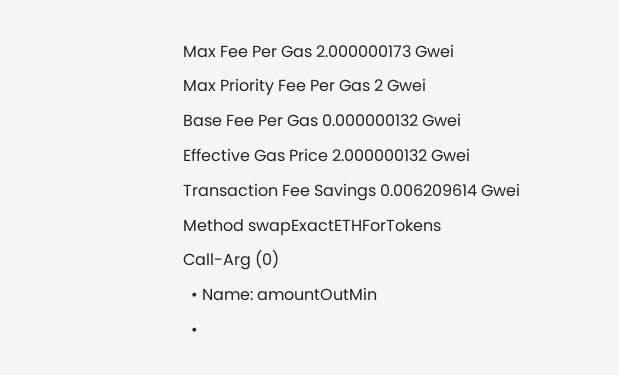Max Fee Per Gas 2.000000173 Gwei
Max Priority Fee Per Gas 2 Gwei
Base Fee Per Gas 0.000000132 Gwei
Effective Gas Price 2.000000132 Gwei
Transaction Fee Savings 0.006209614 Gwei
Method swapExactETHForTokens
Call-Arg (0)
  • Name: amountOutMin
  •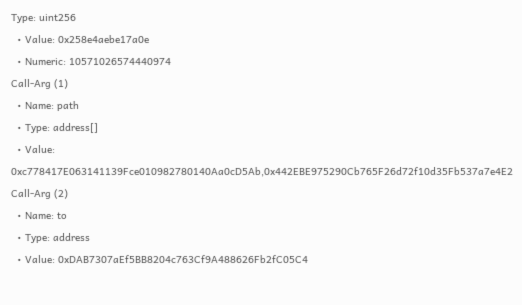Type: uint256
  • Value: 0x258e4aebe17a0e
  • Numeric: 10571026574440974
Call-Arg (1)
  • Name: path
  • Type: address[]
  • Value: 0xc778417E063141139Fce010982780140Aa0cD5Ab,0x442EBE975290Cb765F26d72f10d35Fb537a7e4E2
Call-Arg (2)
  • Name: to
  • Type: address
  • Value: 0xDAB7307aEf5BB8204c763Cf9A488626Fb2fC05C4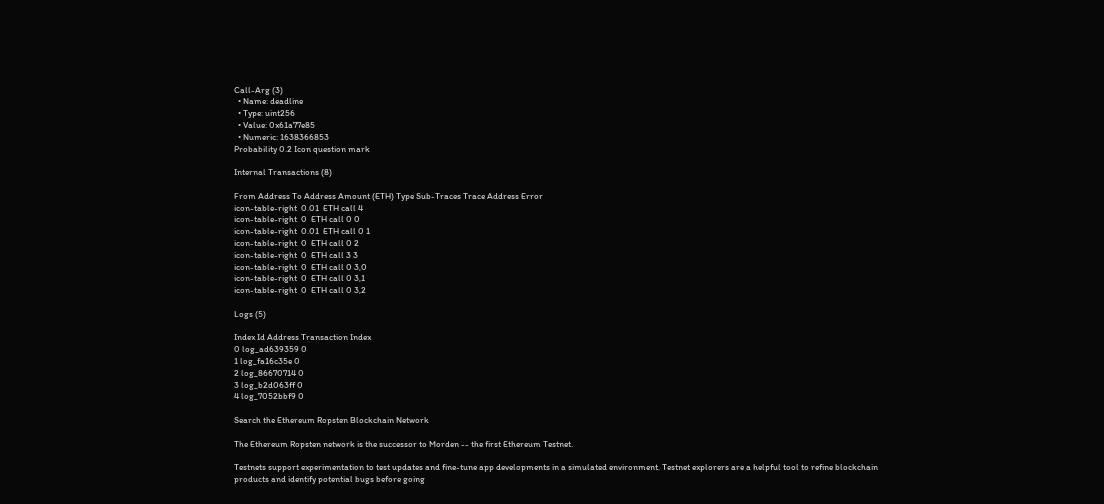Call-Arg (3)
  • Name: deadline
  • Type: uint256
  • Value: 0x61a77e85
  • Numeric: 1638366853
Probability 0.2 Icon question mark

Internal Transactions (8)

From Address To Address Amount (ETH) Type Sub-Traces Trace Address Error
icon-table-right  0.01  ETH call 4
icon-table-right  0  ETH call 0 0
icon-table-right  0.01  ETH call 0 1
icon-table-right  0  ETH call 0 2
icon-table-right  0  ETH call 3 3
icon-table-right  0  ETH call 0 3,0
icon-table-right  0  ETH call 0 3,1
icon-table-right  0  ETH call 0 3,2

Logs (5)

Index Id Address Transaction Index
0 log_ad639359 0
1 log_fa16c35e 0
2 log_86670714 0
3 log_b2d063ff 0
4 log_7052bbf9 0

Search the Ethereum Ropsten Blockchain Network

The Ethereum Ropsten network is the successor to Morden -- the first Ethereum Testnet.

Testnets support experimentation to test updates and fine-tune app developments in a simulated environment. Testnet explorers are a helpful tool to refine blockchain products and identify potential bugs before going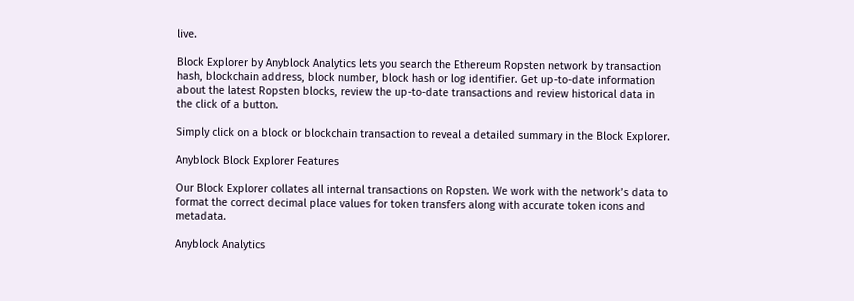live.

Block Explorer by Anyblock Analytics lets you search the Ethereum Ropsten network by transaction hash, blockchain address, block number, block hash or log identifier. Get up-to-date information about the latest Ropsten blocks, review the up-to-date transactions and review historical data in the click of a button.

Simply click on a block or blockchain transaction to reveal a detailed summary in the Block Explorer.

Anyblock Block Explorer Features

Our Block Explorer collates all internal transactions on Ropsten. We work with the network’s data to format the correct decimal place values for token transfers along with accurate token icons and metadata.

Anyblock Analytics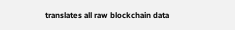translates all raw blockchain data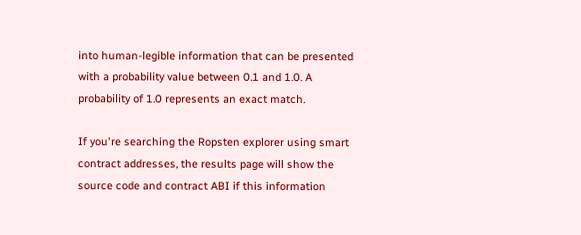into human-legible information that can be presented with a probability value between 0.1 and 1.0. A probability of 1.0 represents an exact match.

If you're searching the Ropsten explorer using smart contract addresses, the results page will show the source code and contract ABI if this information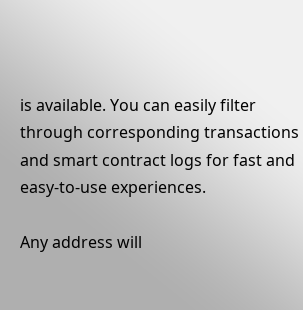is available. You can easily filter through corresponding transactions and smart contract logs for fast and easy-to-use experiences.

Any address will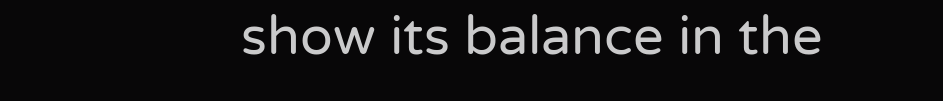show its balance in the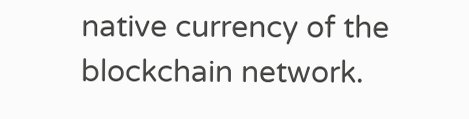native currency of the blockchain network.